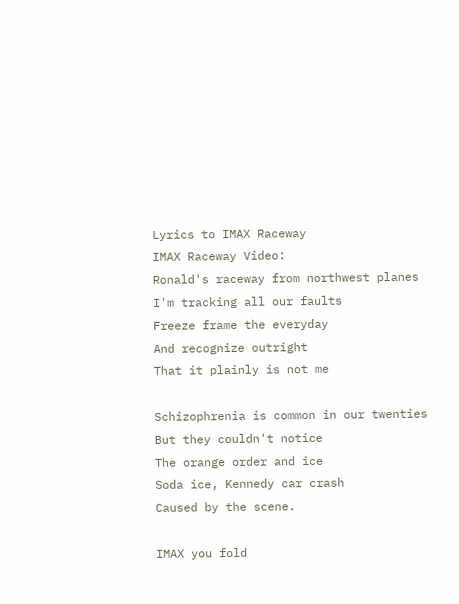Lyrics to IMAX Raceway
IMAX Raceway Video:
Ronald's raceway from northwest planes
I'm tracking all our faults
Freeze frame the everyday
And recognize outright
That it plainly is not me

Schizophrenia is common in our twenties
But they couldn't notice
The orange order and ice
Soda ice, Kennedy car crash
Caused by the scene.

IMAX you fold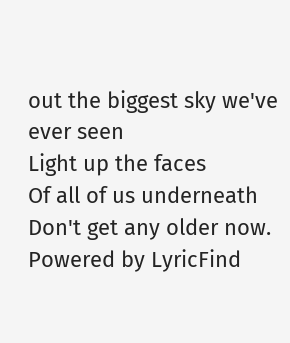out the biggest sky we've ever seen
Light up the faces
Of all of us underneath
Don't get any older now.
Powered by LyricFind